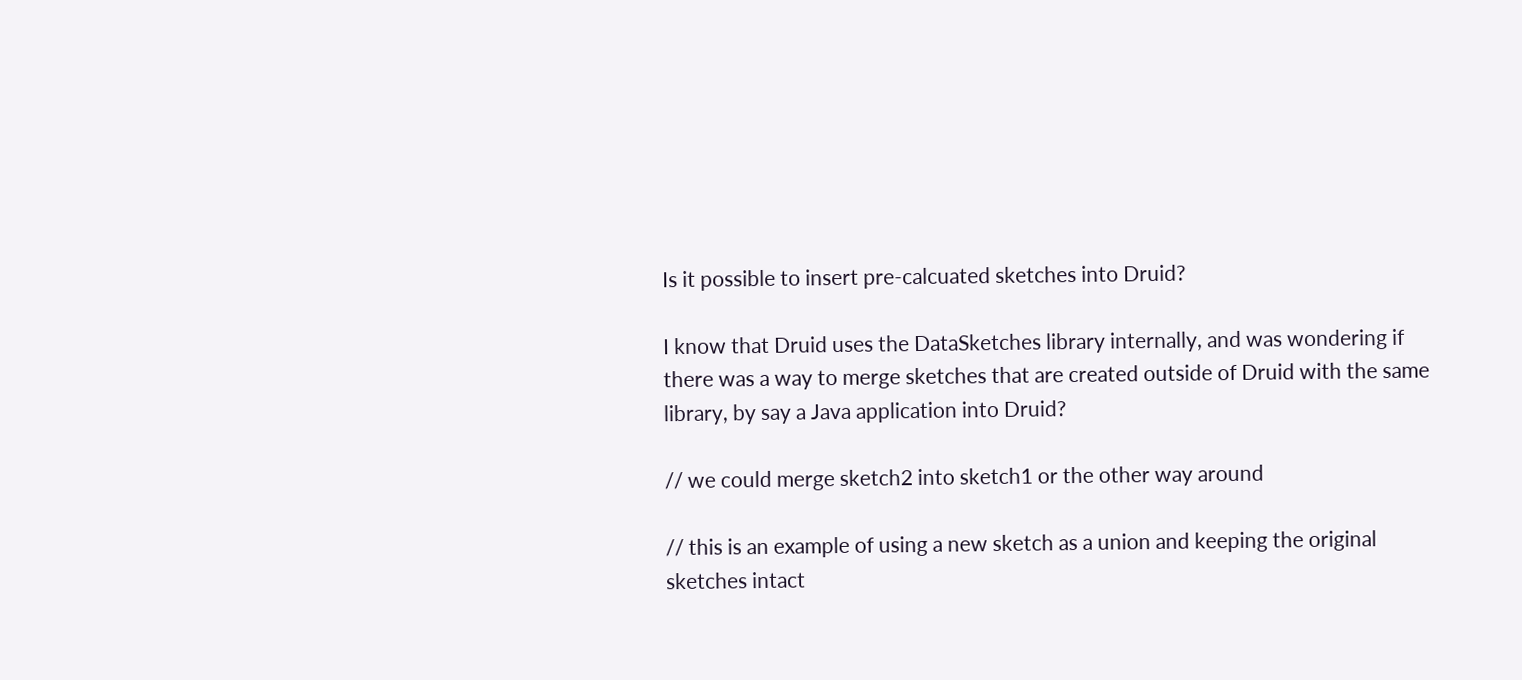Is it possible to insert pre-calcuated sketches into Druid?

I know that Druid uses the DataSketches library internally, and was wondering if there was a way to merge sketches that are created outside of Druid with the same library, by say a Java application into Druid?

// we could merge sketch2 into sketch1 or the other way around

// this is an example of using a new sketch as a union and keeping the original sketches intact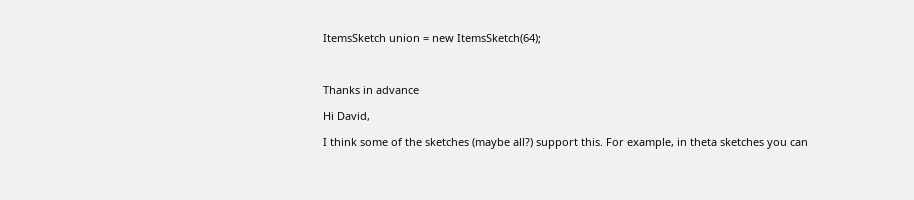ItemsSketch union = new ItemsSketch(64);



Thanks in advance

Hi David,

I think some of the sketches (maybe all?) support this. For example, in theta sketches you can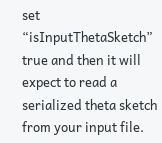set “isInputThetaSketch” true and then it will expect to read a serialized theta sketch from your input file.